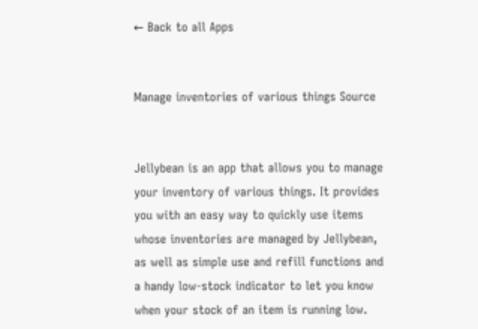← Back to all Apps


Manage inventories of various things Source


Jellybean is an app that allows you to manage your inventory of various things. It provides you with an easy way to quickly use items whose inventories are managed by Jellybean, as well as simple use and refill functions and a handy low-stock indicator to let you know when your stock of an item is running low.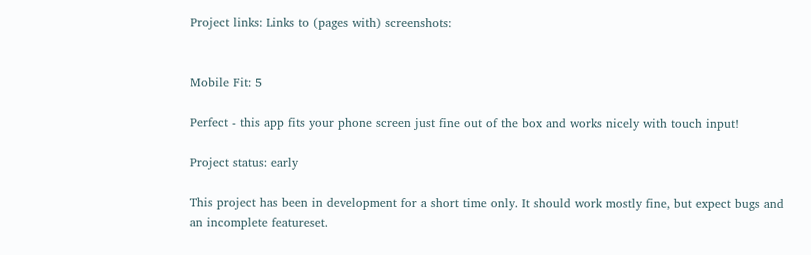Project links: Links to (pages with) screenshots:


Mobile Fit: 5

Perfect - this app fits your phone screen just fine out of the box and works nicely with touch input!

Project status: early

This project has been in development for a short time only. It should work mostly fine, but expect bugs and an incomplete featureset.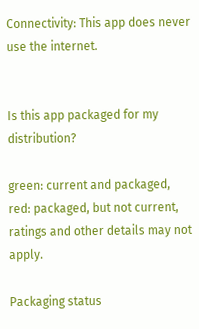Connectivity: This app does never use the internet.


Is this app packaged for my distribution?

green: current and packaged,
red: packaged, but not current, ratings and other details may not apply.

Packaging status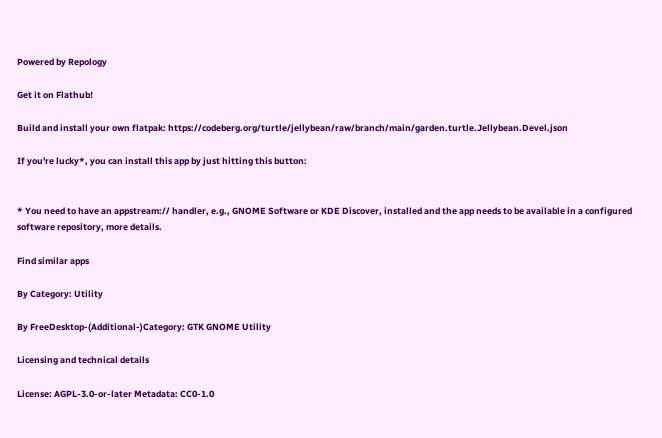Powered by Repology

Get it on Flathub!

Build and install your own flatpak: https://codeberg.org/turtle/jellybean/raw/branch/main/garden.turtle.Jellybean.Devel.json

If you're lucky*, you can install this app by just hitting this button:


* You need to have an appstream:// handler, e.g., GNOME Software or KDE Discover, installed and the app needs to be available in a configured software repository, more details.

Find similar apps

By Category: Utility

By FreeDesktop-(Additional-)Category: GTK GNOME Utility

Licensing and technical details

License: AGPL-3.0-or-later Metadata: CC0-1.0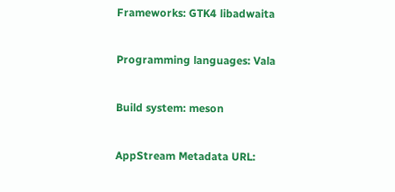Frameworks: GTK4 libadwaita

Programming languages: Vala

Build system: meson

AppStream Metadata URL: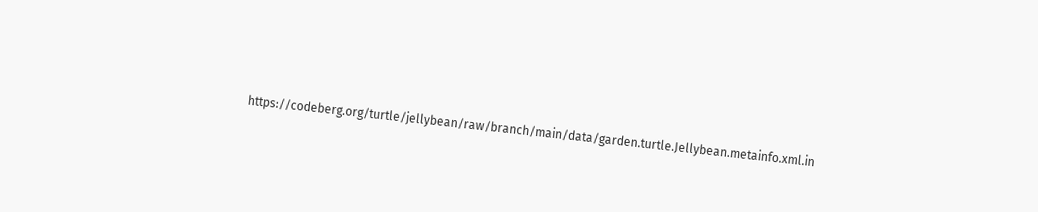https://codeberg.org/turtle/jellybean/raw/branch/main/data/garden.turtle.Jellybean.metainfo.xml.in